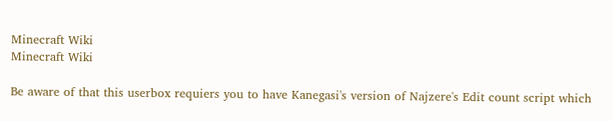Minecraft Wiki
Minecraft Wiki

Be aware of that this userbox requiers you to have Kanegasi's version of Najzere's Edit count script which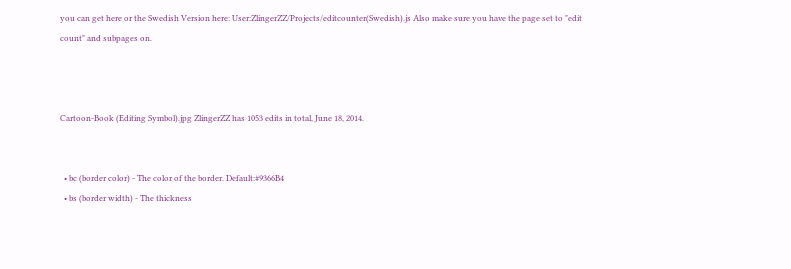you can get here or the Swedish Version here: User:ZlingerZZ/Projects/editcounter(Swedish).js Also make sure you have the page set to "edit count" and subpages on.



Cartoon-Book (Editing Symbol).jpg ZlingerZZ has 1053 edits in total, June 18, 2014.


  • bc (border color) - The color of the border. Default:#9366B4
  • bs (border width) - The thickness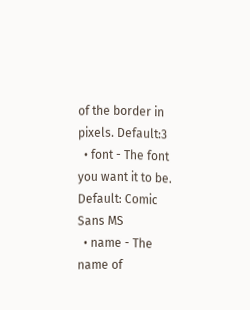of the border in pixels. Default:3
  • font - The font you want it to be. Default: Comic Sans MS
  • name - The name of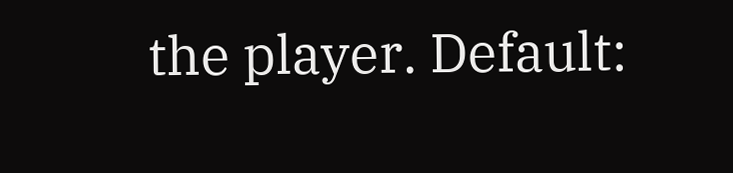the player. Default: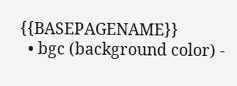{{BASEPAGENAME}}
  • bgc (background color) -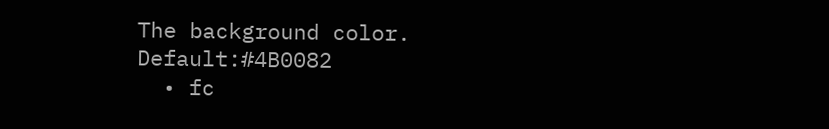The background color. Default:#4B0082
  • fc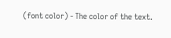(font color) - The color of the text.